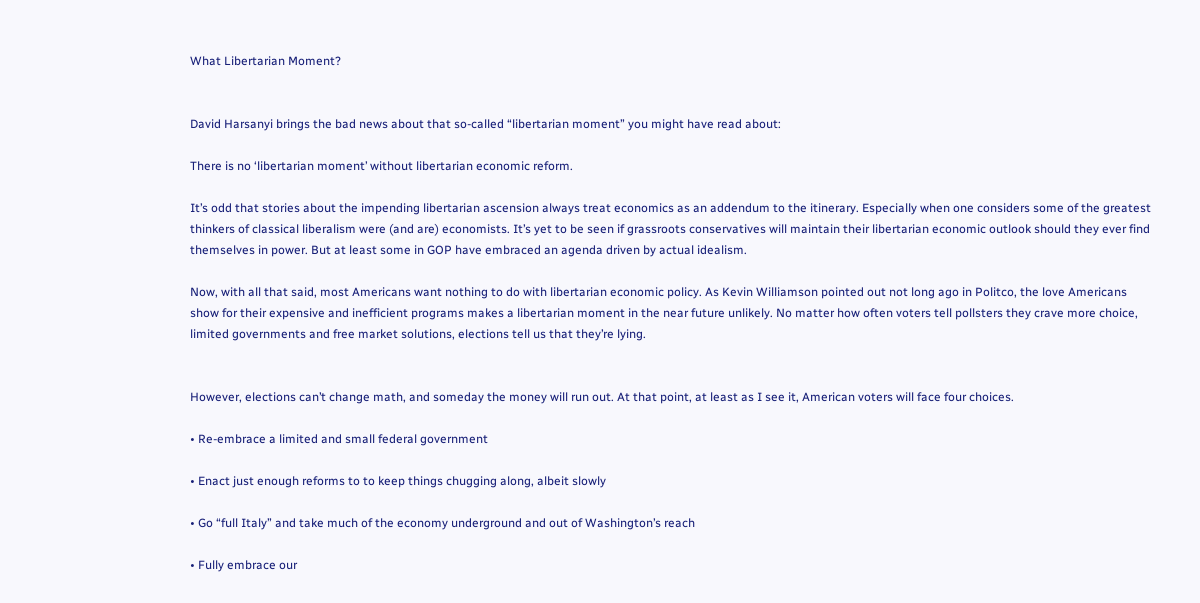What Libertarian Moment?


David Harsanyi brings the bad news about that so-called “libertarian moment” you might have read about:

There is no ‘libertarian moment’ without libertarian economic reform.

It’s odd that stories about the impending libertarian ascension always treat economics as an addendum to the itinerary. Especially when one considers some of the greatest thinkers of classical liberalism were (and are) economists. It’s yet to be seen if grassroots conservatives will maintain their libertarian economic outlook should they ever find themselves in power. But at least some in GOP have embraced an agenda driven by actual idealism.

Now, with all that said, most Americans want nothing to do with libertarian economic policy. As Kevin Williamson pointed out not long ago in Politco, the love Americans show for their expensive and inefficient programs makes a libertarian moment in the near future unlikely. No matter how often voters tell pollsters they crave more choice, limited governments and free market solutions, elections tell us that they’re lying.


However, elections can’t change math, and someday the money will run out. At that point, at least as I see it, American voters will face four choices.

• Re-embrace a limited and small federal government

• Enact just enough reforms to to keep things chugging along, albeit slowly

• Go “full Italy” and take much of the economy underground and out of Washington’s reach

• Fully embrace our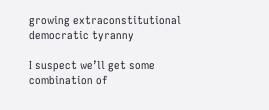growing extraconstitutional democratic tyranny

I suspect we’ll get some combination of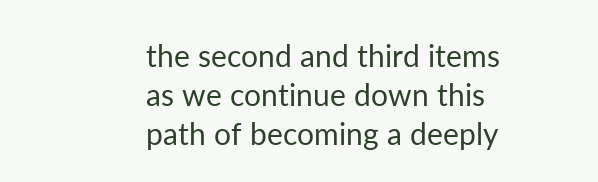the second and third items as we continue down this path of becoming a deeply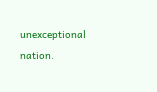unexceptional nation.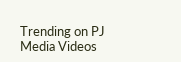Trending on PJ Media Videos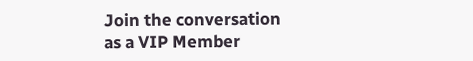Join the conversation as a VIP Member